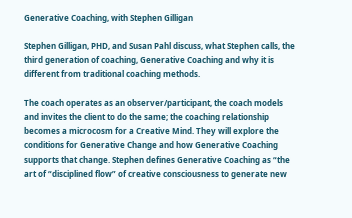Generative Coaching, with Stephen Gilligan

Stephen Gilligan, PHD, and Susan Pahl discuss, what Stephen calls, the third generation of coaching, Generative Coaching and why it is different from traditional coaching methods.

The coach operates as an observer/participant, the coach models and invites the client to do the same; the coaching relationship becomes a microcosm for a Creative Mind. They will explore the conditions for Generative Change and how Generative Coaching supports that change. Stephen defines Generative Coaching as “the art of “disciplined flow” of creative consciousness to generate new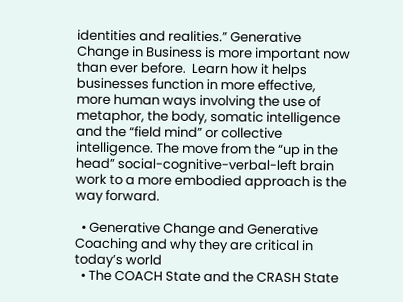identities and realities.” Generative Change in Business is more important now than ever before.  Learn how it helps businesses function in more effective, more human ways involving the use of metaphor, the body, somatic intelligence and the “field mind” or collective intelligence. The move from the “up in the head” social-cognitive-verbal-left brain work to a more embodied approach is the way forward.

  • Generative Change and Generative Coaching and why they are critical in today’s world
  • The COACH State and the CRASH State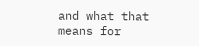and what that means for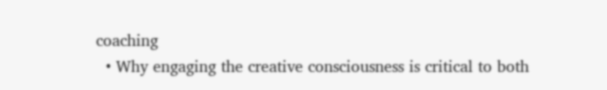coaching
  • Why engaging the creative consciousness is critical to both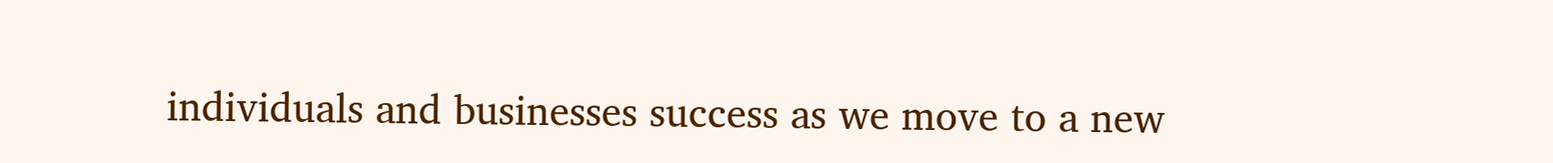individuals and businesses success as we move to a new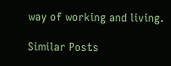way of working and living.

Similar Posts